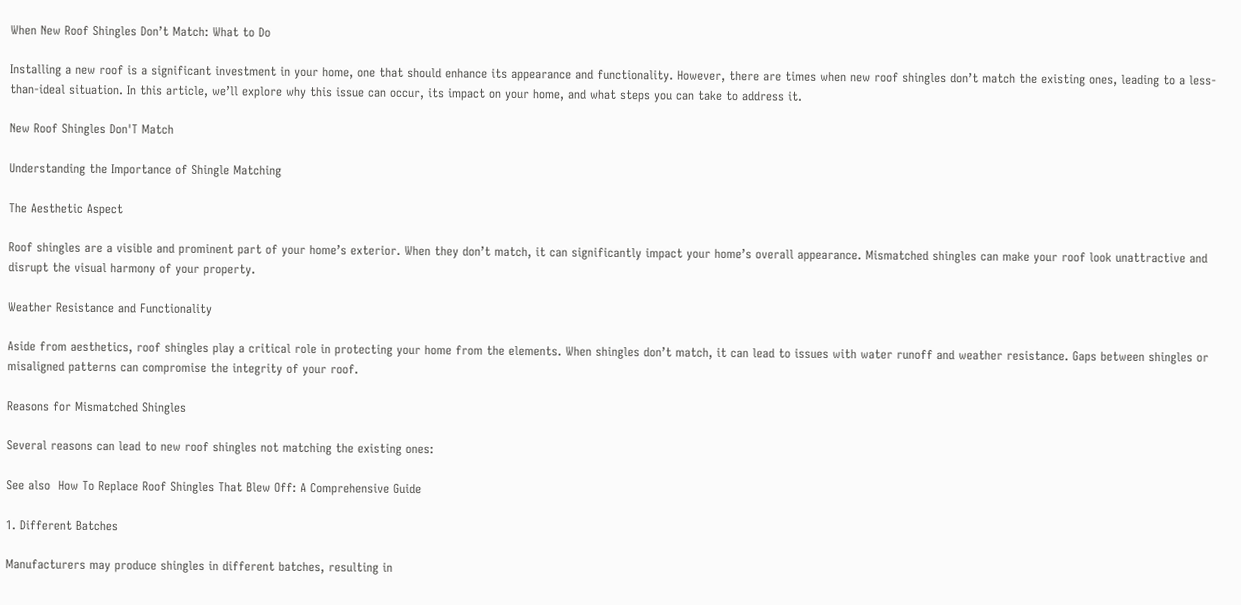When New Roof Shingles Don’t Match: What to Do

Installing a new roof is a significant investment in your home, one that should enhance its appearance and functionality. However, there are times when new roof shingles don’t match the existing ones, leading to a less-than-ideal situation. In this article, we’ll explore why this issue can occur, its impact on your home, and what steps you can take to address it.

New Roof Shingles Don'T Match

Understanding the Importance of Shingle Matching

The Aesthetic Aspect

Roof shingles are a visible and prominent part of your home’s exterior. When they don’t match, it can significantly impact your home’s overall appearance. Mismatched shingles can make your roof look unattractive and disrupt the visual harmony of your property.

Weather Resistance and Functionality

Aside from aesthetics, roof shingles play a critical role in protecting your home from the elements. When shingles don’t match, it can lead to issues with water runoff and weather resistance. Gaps between shingles or misaligned patterns can compromise the integrity of your roof.

Reasons for Mismatched Shingles

Several reasons can lead to new roof shingles not matching the existing ones:

See also  How To Replace Roof Shingles That Blew Off: A Comprehensive Guide

1. Different Batches

Manufacturers may produce shingles in different batches, resulting in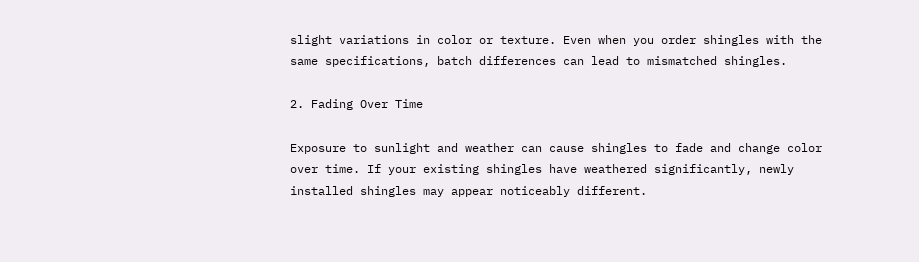slight variations in color or texture. Even when you order shingles with the same specifications, batch differences can lead to mismatched shingles.

2. Fading Over Time

Exposure to sunlight and weather can cause shingles to fade and change color over time. If your existing shingles have weathered significantly, newly installed shingles may appear noticeably different.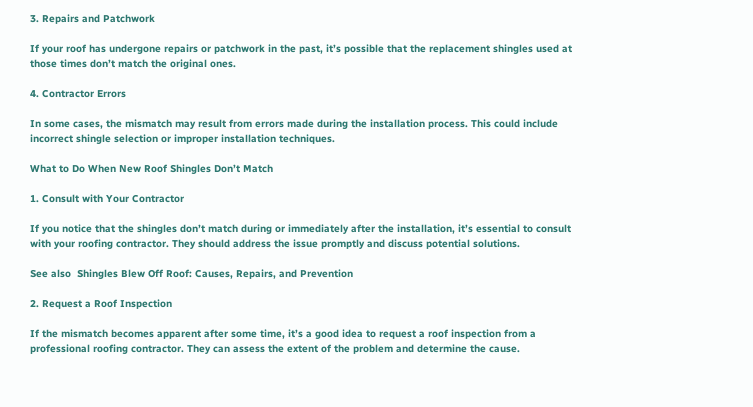3. Repairs and Patchwork

If your roof has undergone repairs or patchwork in the past, it’s possible that the replacement shingles used at those times don’t match the original ones.

4. Contractor Errors

In some cases, the mismatch may result from errors made during the installation process. This could include incorrect shingle selection or improper installation techniques.

What to Do When New Roof Shingles Don’t Match

1. Consult with Your Contractor

If you notice that the shingles don’t match during or immediately after the installation, it’s essential to consult with your roofing contractor. They should address the issue promptly and discuss potential solutions.

See also  Shingles Blew Off Roof: Causes, Repairs, and Prevention

2. Request a Roof Inspection

If the mismatch becomes apparent after some time, it’s a good idea to request a roof inspection from a professional roofing contractor. They can assess the extent of the problem and determine the cause.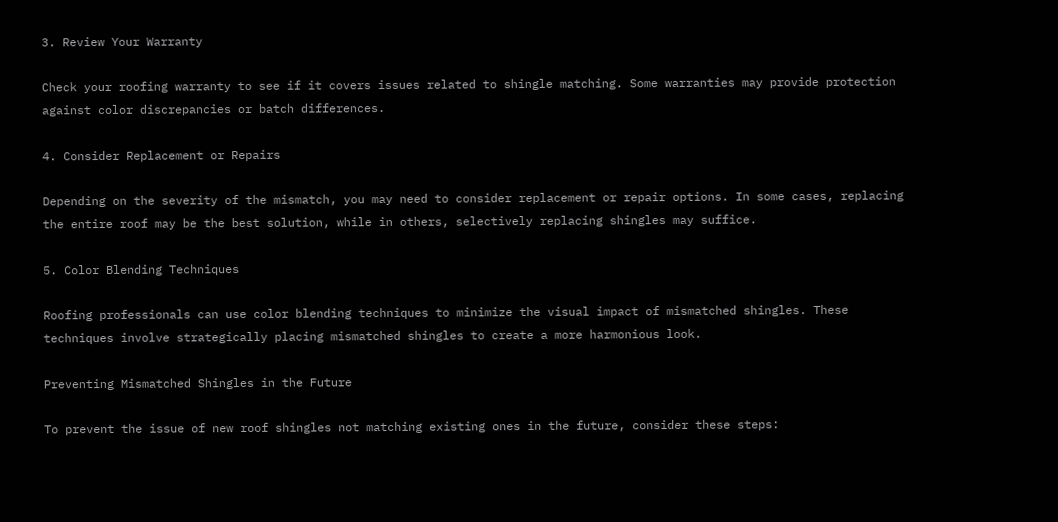3. Review Your Warranty

Check your roofing warranty to see if it covers issues related to shingle matching. Some warranties may provide protection against color discrepancies or batch differences.

4. Consider Replacement or Repairs

Depending on the severity of the mismatch, you may need to consider replacement or repair options. In some cases, replacing the entire roof may be the best solution, while in others, selectively replacing shingles may suffice.

5. Color Blending Techniques

Roofing professionals can use color blending techniques to minimize the visual impact of mismatched shingles. These techniques involve strategically placing mismatched shingles to create a more harmonious look.

Preventing Mismatched Shingles in the Future

To prevent the issue of new roof shingles not matching existing ones in the future, consider these steps: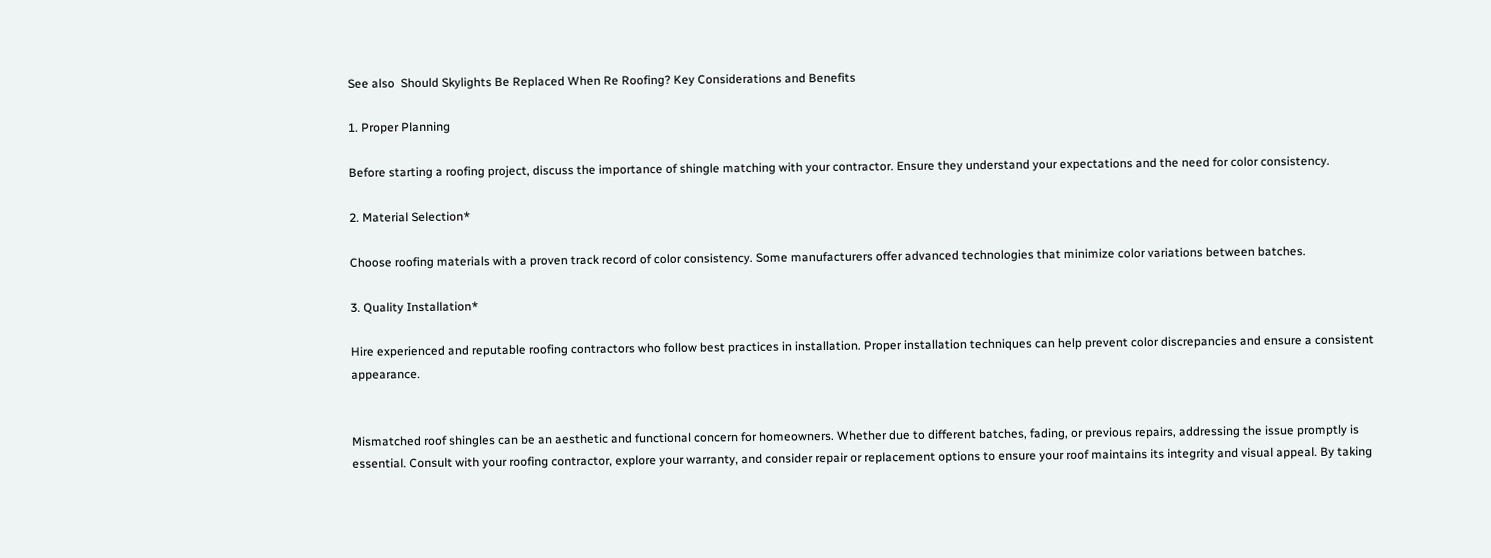See also  Should Skylights Be Replaced When Re Roofing? Key Considerations and Benefits

1. Proper Planning

Before starting a roofing project, discuss the importance of shingle matching with your contractor. Ensure they understand your expectations and the need for color consistency.

2. Material Selection*

Choose roofing materials with a proven track record of color consistency. Some manufacturers offer advanced technologies that minimize color variations between batches.

3. Quality Installation*

Hire experienced and reputable roofing contractors who follow best practices in installation. Proper installation techniques can help prevent color discrepancies and ensure a consistent appearance.


Mismatched roof shingles can be an aesthetic and functional concern for homeowners. Whether due to different batches, fading, or previous repairs, addressing the issue promptly is essential. Consult with your roofing contractor, explore your warranty, and consider repair or replacement options to ensure your roof maintains its integrity and visual appeal. By taking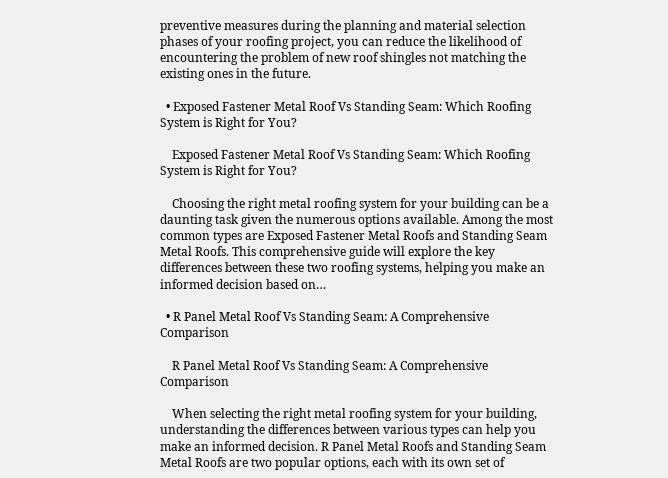preventive measures during the planning and material selection phases of your roofing project, you can reduce the likelihood of encountering the problem of new roof shingles not matching the existing ones in the future.

  • Exposed Fastener Metal Roof Vs Standing Seam: Which Roofing System is Right for You?

    Exposed Fastener Metal Roof Vs Standing Seam: Which Roofing System is Right for You?

    Choosing the right metal roofing system for your building can be a daunting task given the numerous options available. Among the most common types are Exposed Fastener Metal Roofs and Standing Seam Metal Roofs. This comprehensive guide will explore the key differences between these two roofing systems, helping you make an informed decision based on…

  • R Panel Metal Roof Vs Standing Seam: A Comprehensive Comparison

    R Panel Metal Roof Vs Standing Seam: A Comprehensive Comparison

    When selecting the right metal roofing system for your building, understanding the differences between various types can help you make an informed decision. R Panel Metal Roofs and Standing Seam Metal Roofs are two popular options, each with its own set of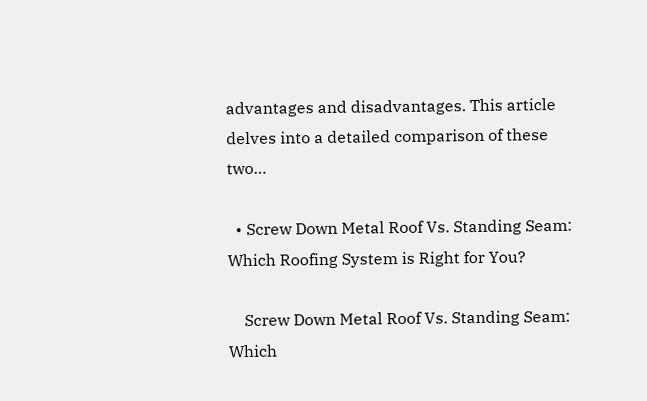advantages and disadvantages. This article delves into a detailed comparison of these two…

  • Screw Down Metal Roof Vs. Standing Seam: Which Roofing System is Right for You?

    Screw Down Metal Roof Vs. Standing Seam: Which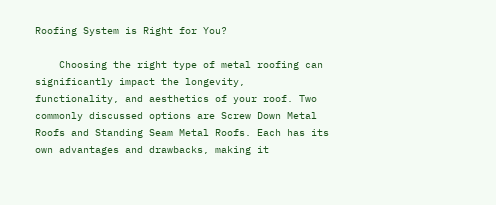Roofing System is Right for You?

    Choosing the right type of metal roofing can significantly impact the longevity, functionality, and aesthetics of your roof. Two commonly discussed options are Screw Down Metal Roofs and Standing Seam Metal Roofs. Each has its own advantages and drawbacks, making it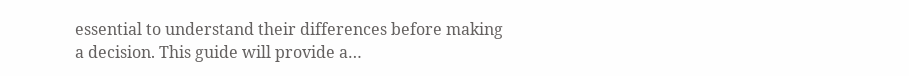essential to understand their differences before making a decision. This guide will provide a…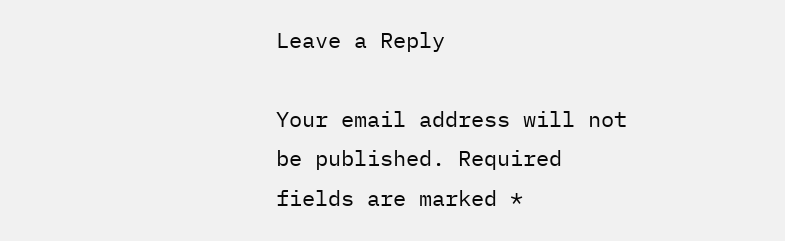Leave a Reply

Your email address will not be published. Required fields are marked *